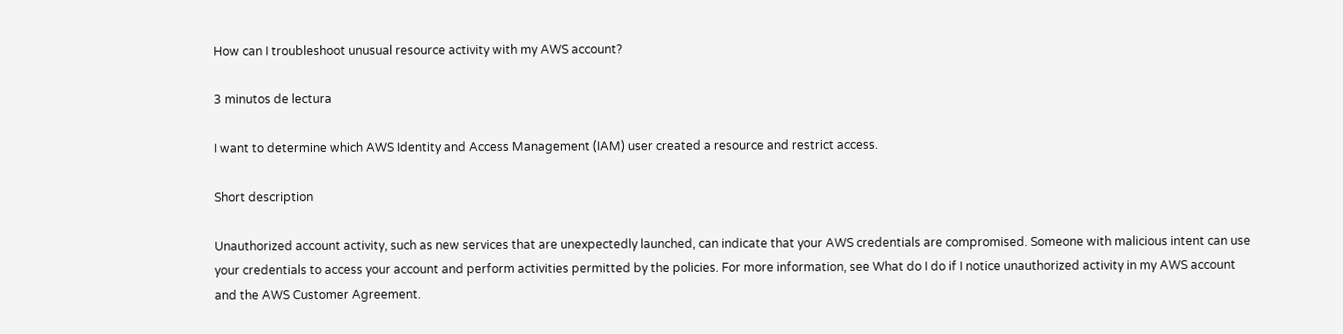How can I troubleshoot unusual resource activity with my AWS account?

3 minutos de lectura

I want to determine which AWS Identity and Access Management (IAM) user created a resource and restrict access.

Short description

Unauthorized account activity, such as new services that are unexpectedly launched, can indicate that your AWS credentials are compromised. Someone with malicious intent can use your credentials to access your account and perform activities permitted by the policies. For more information, see What do I do if I notice unauthorized activity in my AWS account and the AWS Customer Agreement.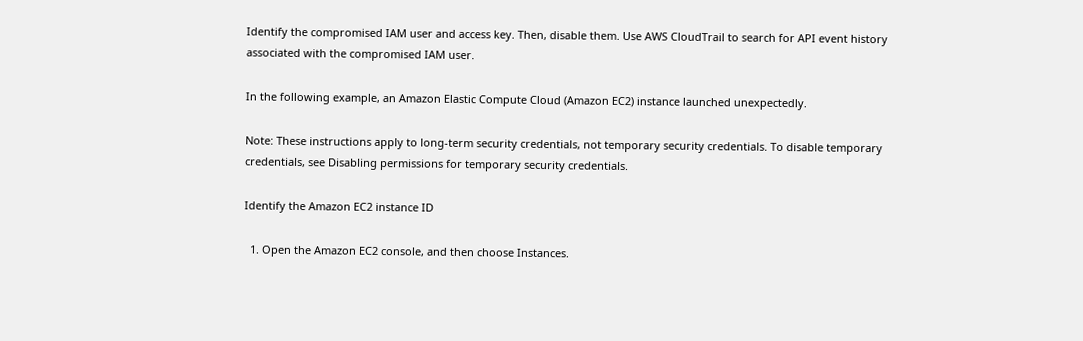Identify the compromised IAM user and access key. Then, disable them. Use AWS CloudTrail to search for API event history associated with the compromised IAM user.

In the following example, an Amazon Elastic Compute Cloud (Amazon EC2) instance launched unexpectedly.

Note: These instructions apply to long-term security credentials, not temporary security credentials. To disable temporary credentials, see Disabling permissions for temporary security credentials.

Identify the Amazon EC2 instance ID

  1. Open the Amazon EC2 console, and then choose Instances.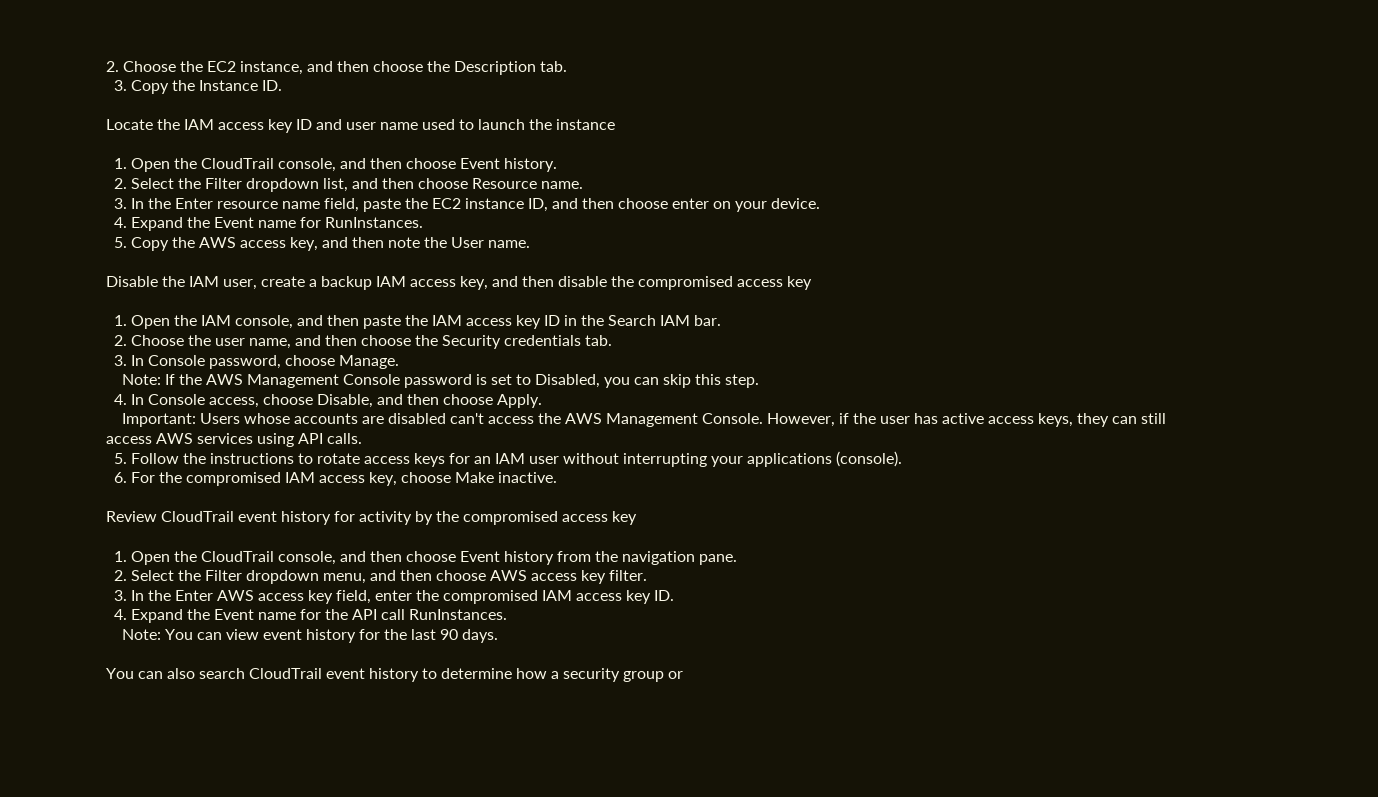2. Choose the EC2 instance, and then choose the Description tab.
  3. Copy the Instance ID.

Locate the IAM access key ID and user name used to launch the instance

  1. Open the CloudTrail console, and then choose Event history.
  2. Select the Filter dropdown list, and then choose Resource name.
  3. In the Enter resource name field, paste the EC2 instance ID, and then choose enter on your device.
  4. Expand the Event name for RunInstances.
  5. Copy the AWS access key, and then note the User name.

Disable the IAM user, create a backup IAM access key, and then disable the compromised access key

  1. Open the IAM console, and then paste the IAM access key ID in the Search IAM bar.
  2. Choose the user name, and then choose the Security credentials tab.
  3. In Console password, choose Manage.
    Note: If the AWS Management Console password is set to Disabled, you can skip this step.
  4. In Console access, choose Disable, and then choose Apply.
    Important: Users whose accounts are disabled can't access the AWS Management Console. However, if the user has active access keys, they can still access AWS services using API calls.
  5. Follow the instructions to rotate access keys for an IAM user without interrupting your applications (console).
  6. For the compromised IAM access key, choose Make inactive.

Review CloudTrail event history for activity by the compromised access key

  1. Open the CloudTrail console, and then choose Event history from the navigation pane.
  2. Select the Filter dropdown menu, and then choose AWS access key filter.
  3. In the Enter AWS access key field, enter the compromised IAM access key ID.
  4. Expand the Event name for the API call RunInstances.
    Note: You can view event history for the last 90 days.

You can also search CloudTrail event history to determine how a security group or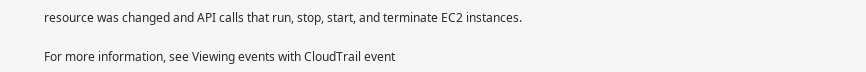resource was changed and API calls that run, stop, start, and terminate EC2 instances.

For more information, see Viewing events with CloudTrail event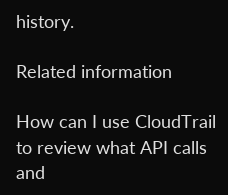history.

Related information

How can I use CloudTrail to review what API calls and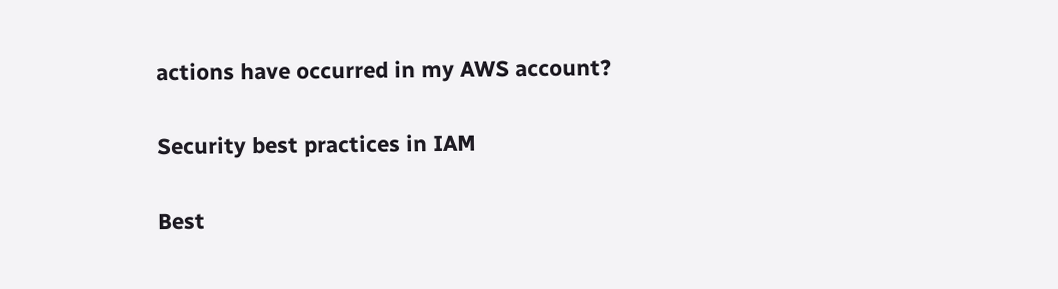actions have occurred in my AWS account?

Security best practices in IAM

Best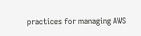practices for managing AWS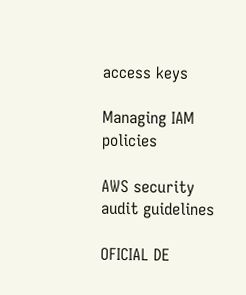access keys

Managing IAM policies

AWS security audit guidelines

OFICIAL DE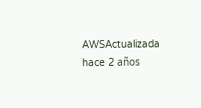AWSActualizada hace 2 años